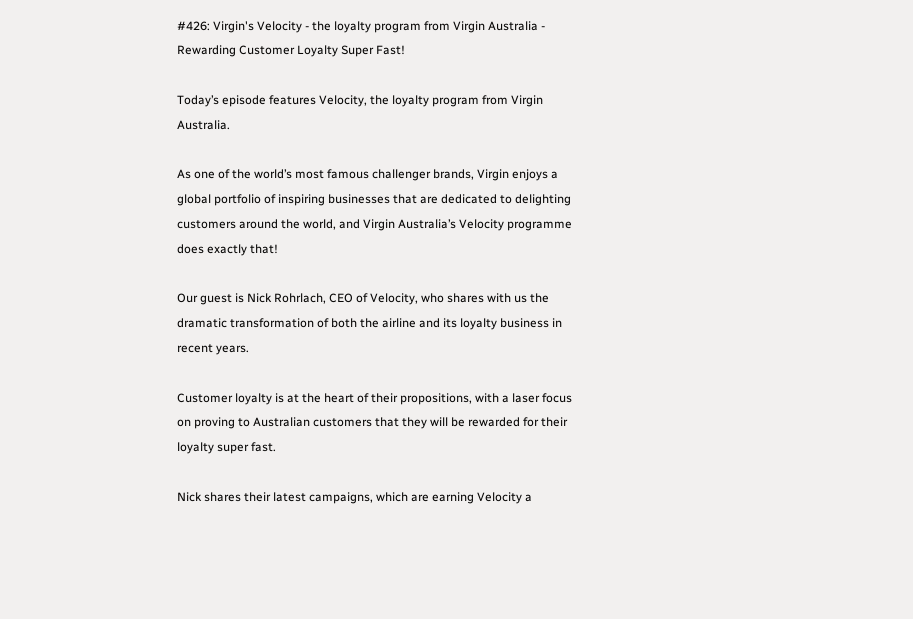#426: Virgin's Velocity - the loyalty program from Virgin Australia - Rewarding Customer Loyalty Super Fast!

Today’s episode features Velocity, the loyalty program from Virgin Australia.

As one of the world’s most famous challenger brands, Virgin enjoys a global portfolio of inspiring businesses that are dedicated to delighting customers around the world, and Virgin Australia’s Velocity programme does exactly that!

Our guest is Nick Rohrlach, CEO of Velocity, who shares with us the dramatic transformation of both the airline and its loyalty business in recent years.

Customer loyalty is at the heart of their propositions, with a laser focus on proving to Australian customers that they will be rewarded for their loyalty super fast.

Nick shares their latest campaigns, which are earning Velocity a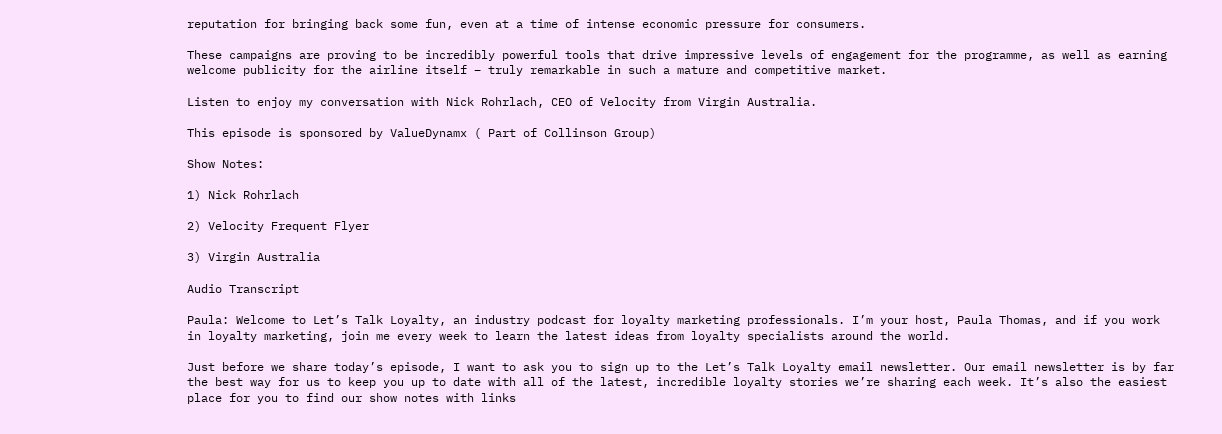reputation for bringing back some fun, even at a time of intense economic pressure for consumers.

These campaigns are proving to be incredibly powerful tools that drive impressive levels of engagement for the programme, as well as earning welcome publicity for the airline itself – truly remarkable in such a mature and competitive market.

Listen to enjoy my conversation with Nick Rohrlach, CEO of Velocity from Virgin Australia.

This episode is sponsored by ValueDynamx ( Part of Collinson Group)

Show Notes:

1) Nick Rohrlach

2) Velocity Frequent Flyer

3) Virgin Australia

Audio Transcript

Paula: Welcome to Let’s Talk Loyalty, an industry podcast for loyalty marketing professionals. I’m your host, Paula Thomas, and if you work in loyalty marketing, join me every week to learn the latest ideas from loyalty specialists around the world.

Just before we share today’s episode, I want to ask you to sign up to the Let’s Talk Loyalty email newsletter. Our email newsletter is by far the best way for us to keep you up to date with all of the latest, incredible loyalty stories we’re sharing each week. It’s also the easiest place for you to find our show notes with links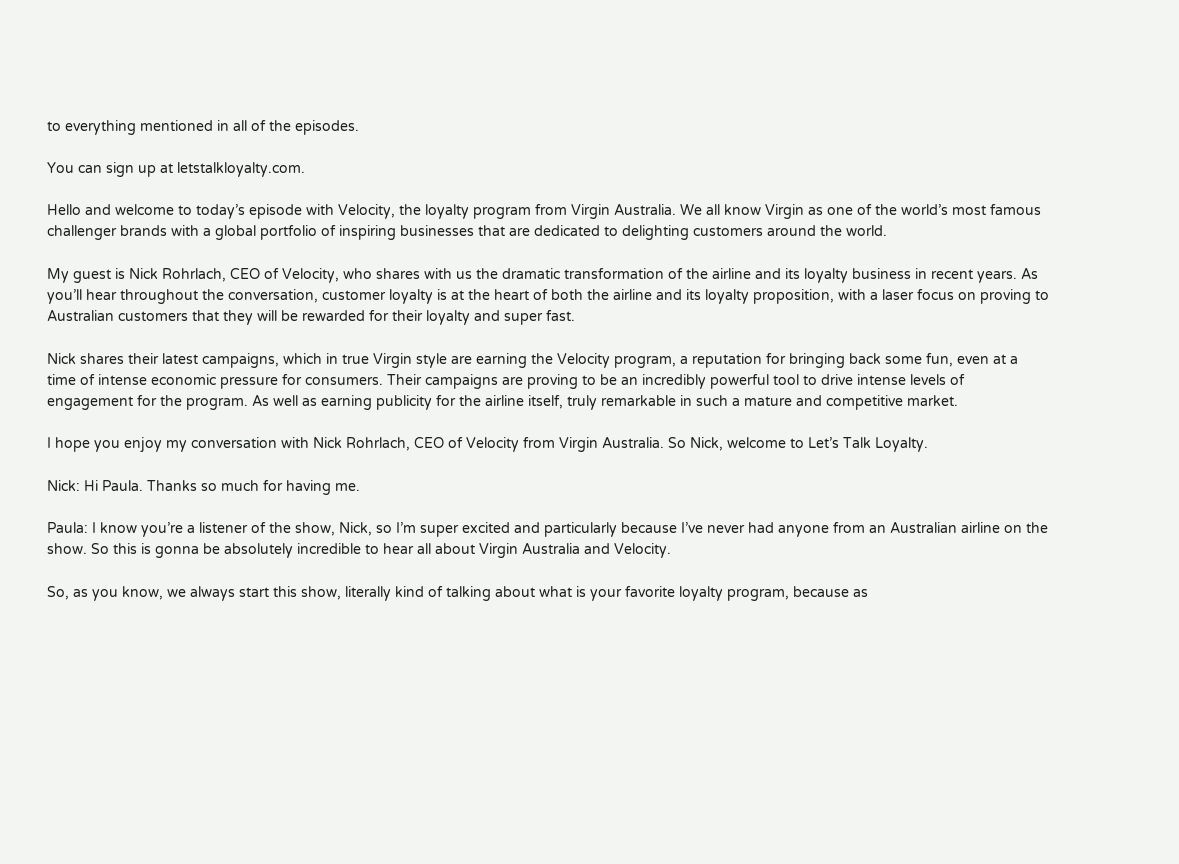to everything mentioned in all of the episodes.

You can sign up at letstalkloyalty.com.

Hello and welcome to today’s episode with Velocity, the loyalty program from Virgin Australia. We all know Virgin as one of the world’s most famous challenger brands with a global portfolio of inspiring businesses that are dedicated to delighting customers around the world.

My guest is Nick Rohrlach, CEO of Velocity, who shares with us the dramatic transformation of the airline and its loyalty business in recent years. As you’ll hear throughout the conversation, customer loyalty is at the heart of both the airline and its loyalty proposition, with a laser focus on proving to Australian customers that they will be rewarded for their loyalty and super fast.

Nick shares their latest campaigns, which in true Virgin style are earning the Velocity program, a reputation for bringing back some fun, even at a time of intense economic pressure for consumers. Their campaigns are proving to be an incredibly powerful tool to drive intense levels of engagement for the program. As well as earning publicity for the airline itself, truly remarkable in such a mature and competitive market.

I hope you enjoy my conversation with Nick Rohrlach, CEO of Velocity from Virgin Australia. So Nick, welcome to Let’s Talk Loyalty.

Nick: Hi Paula. Thanks so much for having me.

Paula: I know you’re a listener of the show, Nick, so I’m super excited and particularly because I’ve never had anyone from an Australian airline on the show. So this is gonna be absolutely incredible to hear all about Virgin Australia and Velocity.

So, as you know, we always start this show, literally kind of talking about what is your favorite loyalty program, because as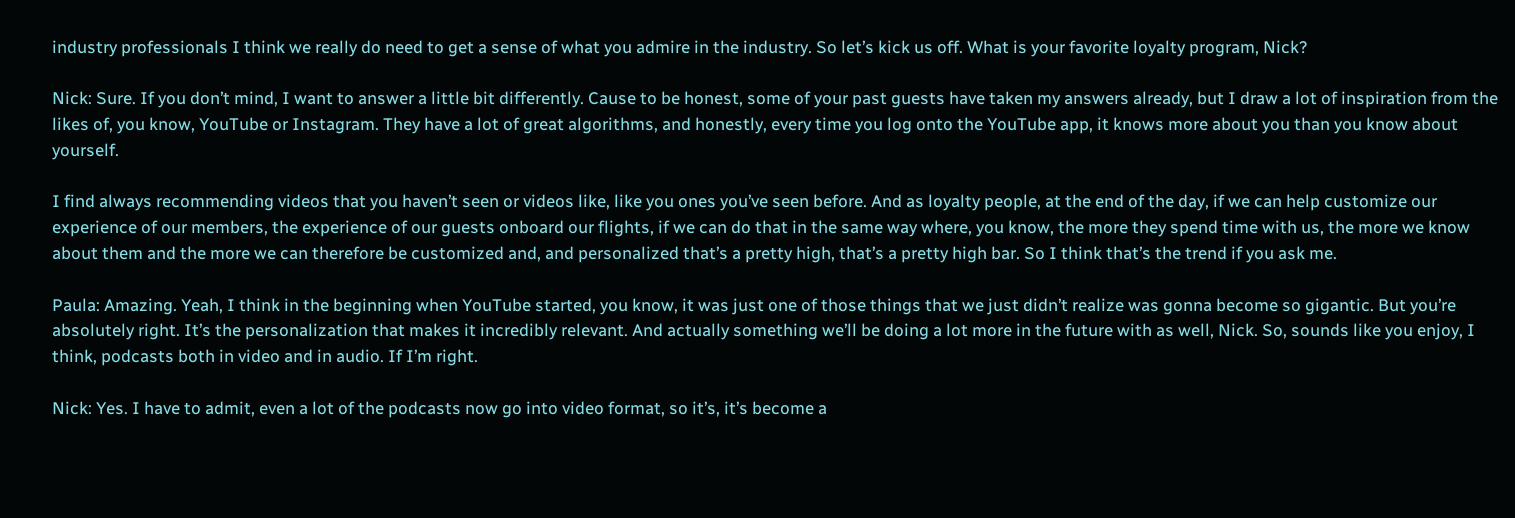industry professionals I think we really do need to get a sense of what you admire in the industry. So let’s kick us off. What is your favorite loyalty program, Nick?

Nick: Sure. If you don’t mind, I want to answer a little bit differently. Cause to be honest, some of your past guests have taken my answers already, but I draw a lot of inspiration from the likes of, you know, YouTube or Instagram. They have a lot of great algorithms, and honestly, every time you log onto the YouTube app, it knows more about you than you know about yourself.

I find always recommending videos that you haven’t seen or videos like, like you ones you’ve seen before. And as loyalty people, at the end of the day, if we can help customize our experience of our members, the experience of our guests onboard our flights, if we can do that in the same way where, you know, the more they spend time with us, the more we know about them and the more we can therefore be customized and, and personalized that’s a pretty high, that’s a pretty high bar. So I think that’s the trend if you ask me.

Paula: Amazing. Yeah, I think in the beginning when YouTube started, you know, it was just one of those things that we just didn’t realize was gonna become so gigantic. But you’re absolutely right. It’s the personalization that makes it incredibly relevant. And actually something we’ll be doing a lot more in the future with as well, Nick. So, sounds like you enjoy, I think, podcasts both in video and in audio. If I’m right.

Nick: Yes. I have to admit, even a lot of the podcasts now go into video format, so it’s, it’s become a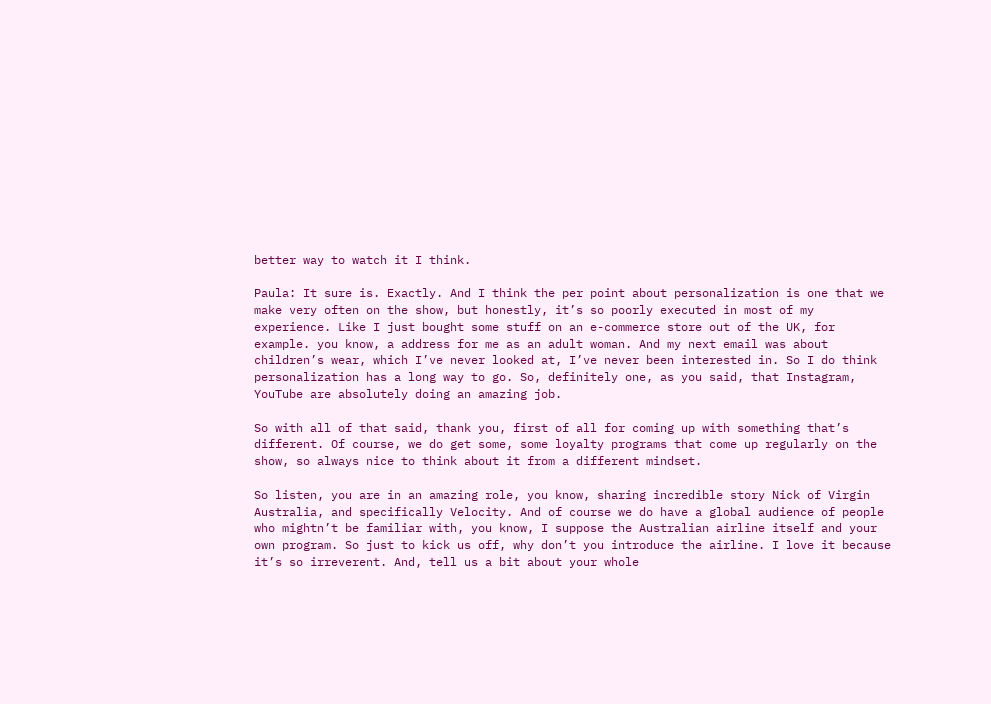better way to watch it I think.

Paula: It sure is. Exactly. And I think the per point about personalization is one that we make very often on the show, but honestly, it’s so poorly executed in most of my experience. Like I just bought some stuff on an e-commerce store out of the UK, for example. you know, a address for me as an adult woman. And my next email was about children’s wear, which I’ve never looked at, I’ve never been interested in. So I do think personalization has a long way to go. So, definitely one, as you said, that Instagram, YouTube are absolutely doing an amazing job.

So with all of that said, thank you, first of all for coming up with something that’s different. Of course, we do get some, some loyalty programs that come up regularly on the show, so always nice to think about it from a different mindset.

So listen, you are in an amazing role, you know, sharing incredible story Nick of Virgin Australia, and specifically Velocity. And of course we do have a global audience of people who mightn’t be familiar with, you know, I suppose the Australian airline itself and your own program. So just to kick us off, why don’t you introduce the airline. I love it because it’s so irreverent. And, tell us a bit about your whole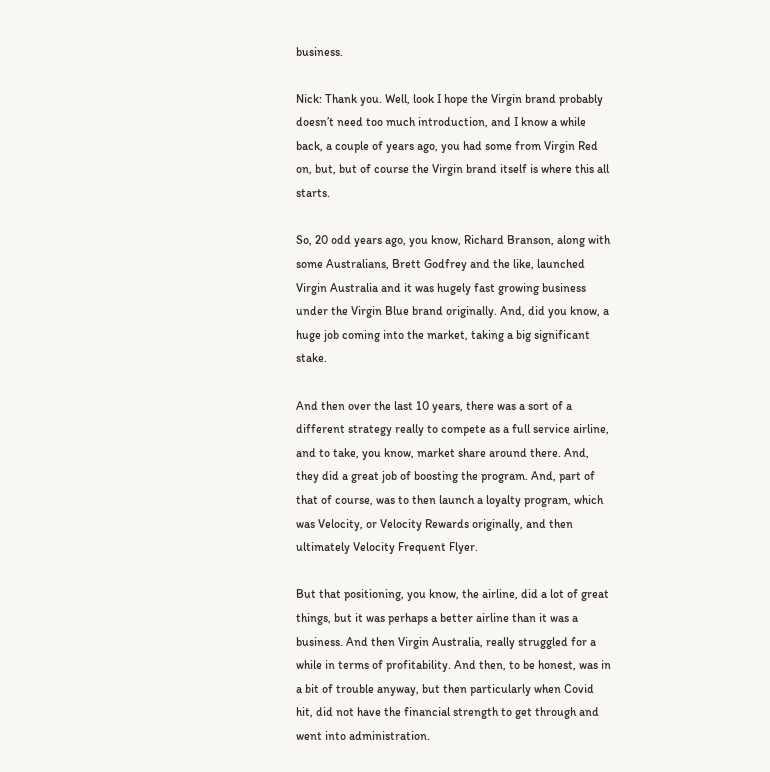business.

Nick: Thank you. Well, look I hope the Virgin brand probably doesn’t need too much introduction, and I know a while back, a couple of years ago, you had some from Virgin Red on, but, but of course the Virgin brand itself is where this all starts.

So, 20 odd years ago, you know, Richard Branson, along with some Australians, Brett Godfrey and the like, launched Virgin Australia and it was hugely fast growing business under the Virgin Blue brand originally. And, did you know, a huge job coming into the market, taking a big significant stake.

And then over the last 10 years, there was a sort of a different strategy really to compete as a full service airline, and to take, you know, market share around there. And, they did a great job of boosting the program. And, part of that of course, was to then launch a loyalty program, which was Velocity, or Velocity Rewards originally, and then ultimately Velocity Frequent Flyer.

But that positioning, you know, the airline, did a lot of great things, but it was perhaps a better airline than it was a business. And then Virgin Australia, really struggled for a while in terms of profitability. And then, to be honest, was in a bit of trouble anyway, but then particularly when Covid hit, did not have the financial strength to get through and went into administration.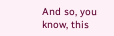And so, you know, this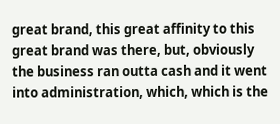great brand, this great affinity to this great brand was there, but, obviously the business ran outta cash and it went into administration, which, which is the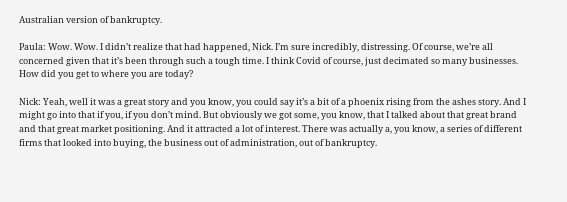Australian version of bankruptcy.

Paula: Wow. Wow. I didn’t realize that had happened, Nick. I’m sure incredibly, distressing. Of course, we’re all concerned given that it’s been through such a tough time. I think Covid of course, just decimated so many businesses. How did you get to where you are today?

Nick: Yeah, well it was a great story and you know, you could say it’s a bit of a phoenix rising from the ashes story. And I might go into that if you, if you don’t mind. But obviously we got some, you know, that I talked about that great brand and that great market positioning. And it attracted a lot of interest. There was actually a, you know, a series of different firms that looked into buying, the business out of administration, out of bankruptcy.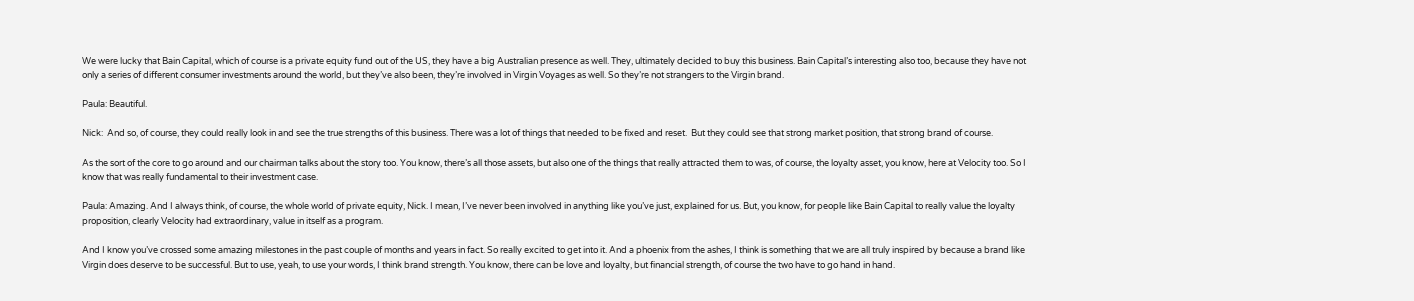We were lucky that Bain Capital, which of course is a private equity fund out of the US, they have a big Australian presence as well. They, ultimately decided to buy this business. Bain Capital’s interesting also too, because they have not only a series of different consumer investments around the world, but they’ve also been, they’re involved in Virgin Voyages as well. So they’re not strangers to the Virgin brand.

Paula: Beautiful.

Nick:  And so, of course, they could really look in and see the true strengths of this business. There was a lot of things that needed to be fixed and reset.  But they could see that strong market position, that strong brand of course.

As the sort of the core to go around and our chairman talks about the story too. You know, there’s all those assets, but also one of the things that really attracted them to was, of course, the loyalty asset, you know, here at Velocity too. So I know that was really fundamental to their investment case.

Paula: Amazing. And I always think, of course, the whole world of private equity, Nick. I mean, I’ve never been involved in anything like you’ve just, explained for us. But, you know, for people like Bain Capital to really value the loyalty proposition, clearly Velocity had extraordinary, value in itself as a program.

And I know you’ve crossed some amazing milestones in the past couple of months and years in fact. So really excited to get into it. And a phoenix from the ashes, I think is something that we are all truly inspired by because a brand like Virgin does deserve to be successful. But to use, yeah, to use your words, I think brand strength. You know, there can be love and loyalty, but financial strength, of course the two have to go hand in hand.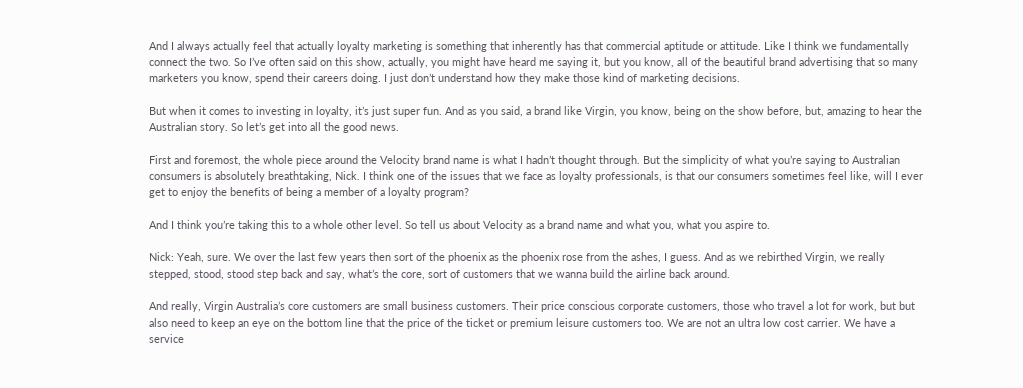And I always actually feel that actually loyalty marketing is something that inherently has that commercial aptitude or attitude. Like I think we fundamentally connect the two. So I’ve often said on this show, actually, you might have heard me saying it, but you know, all of the beautiful brand advertising that so many marketers you know, spend their careers doing. I just don’t understand how they make those kind of marketing decisions.

But when it comes to investing in loyalty, it’s just super fun. And as you said, a brand like Virgin, you know, being on the show before, but, amazing to hear the Australian story. So let’s get into all the good news.

First and foremost, the whole piece around the Velocity brand name is what I hadn’t thought through. But the simplicity of what you’re saying to Australian consumers is absolutely breathtaking, Nick. I think one of the issues that we face as loyalty professionals, is that our consumers sometimes feel like, will I ever get to enjoy the benefits of being a member of a loyalty program?

And I think you’re taking this to a whole other level. So tell us about Velocity as a brand name and what you, what you aspire to.

Nick: Yeah, sure. We over the last few years then sort of the phoenix as the phoenix rose from the ashes, I guess. And as we rebirthed Virgin, we really stepped, stood, stood step back and say, what’s the core, sort of customers that we wanna build the airline back around.

And really, Virgin Australia’s core customers are small business customers. Their price conscious corporate customers, those who travel a lot for work, but but also need to keep an eye on the bottom line that the price of the ticket or premium leisure customers too. We are not an ultra low cost carrier. We have a service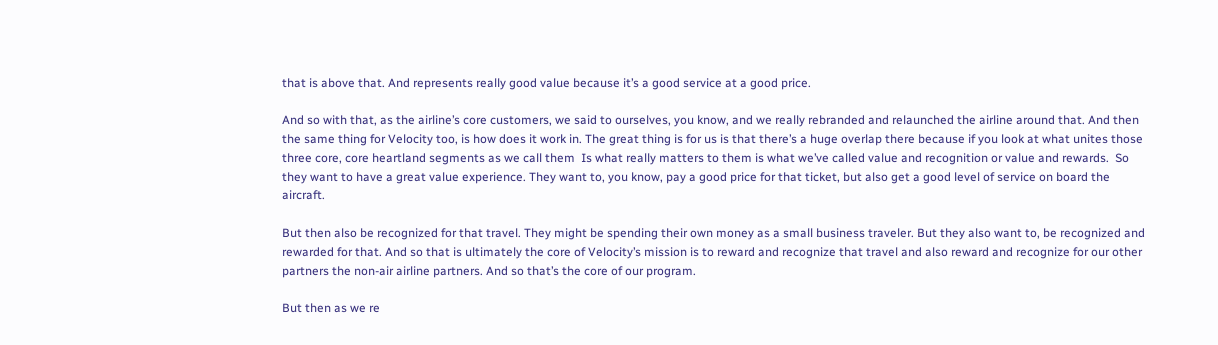that is above that. And represents really good value because it’s a good service at a good price.

And so with that, as the airline’s core customers, we said to ourselves, you know, and we really rebranded and relaunched the airline around that. And then the same thing for Velocity too, is how does it work in. The great thing is for us is that there’s a huge overlap there because if you look at what unites those three core, core heartland segments as we call them  Is what really matters to them is what we’ve called value and recognition or value and rewards.  So they want to have a great value experience. They want to, you know, pay a good price for that ticket, but also get a good level of service on board the aircraft.

But then also be recognized for that travel. They might be spending their own money as a small business traveler. But they also want to, be recognized and rewarded for that. And so that is ultimately the core of Velocity’s mission is to reward and recognize that travel and also reward and recognize for our other partners the non-air airline partners. And so that’s the core of our program.

But then as we re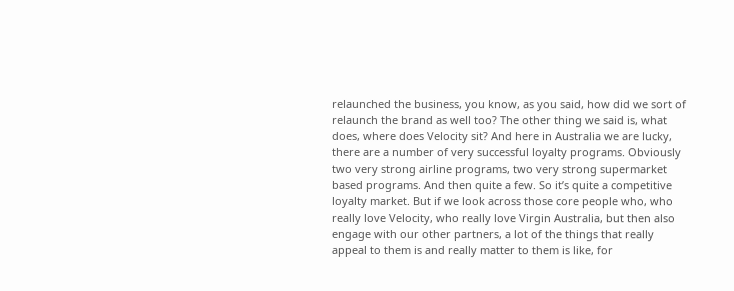relaunched the business, you know, as you said, how did we sort of relaunch the brand as well too? The other thing we said is, what does, where does Velocity sit? And here in Australia we are lucky, there are a number of very successful loyalty programs. Obviously two very strong airline programs, two very strong supermarket based programs. And then quite a few. So it’s quite a competitive loyalty market. But if we look across those core people who, who really love Velocity, who really love Virgin Australia, but then also engage with our other partners, a lot of the things that really appeal to them is and really matter to them is like, for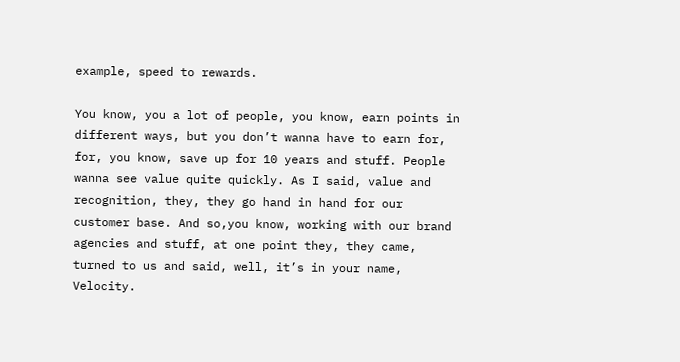example, speed to rewards.

You know, you a lot of people, you know, earn points in different ways, but you don’t wanna have to earn for, for, you know, save up for 10 years and stuff. People wanna see value quite quickly. As I said, value and recognition, they, they go hand in hand for our customer base. And so,you know, working with our brand agencies and stuff, at one point they, they came, turned to us and said, well, it’s in your name, Velocity.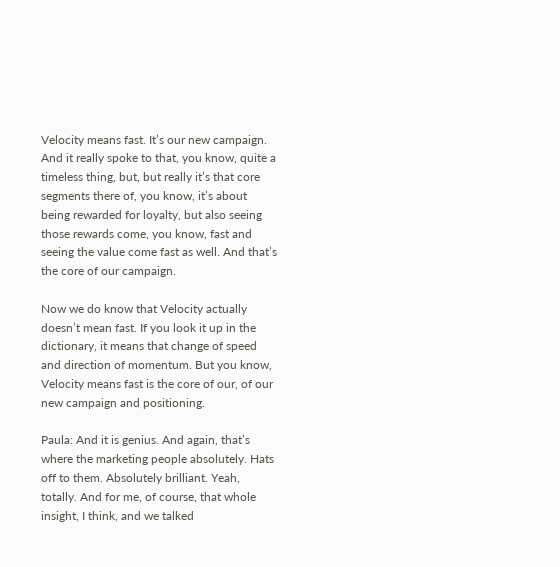Velocity means fast. It’s our new campaign. And it really spoke to that, you know, quite a timeless thing, but, but really it’s that core segments there of, you know, it’s about being rewarded for loyalty, but also seeing those rewards come, you know, fast and seeing the value come fast as well. And that’s the core of our campaign.

Now we do know that Velocity actually doesn’t mean fast. If you look it up in the dictionary, it means that change of speed and direction of momentum. But you know, Velocity means fast is the core of our, of our new campaign and positioning.

Paula: And it is genius. And again, that’s where the marketing people absolutely. Hats off to them. Absolutely brilliant. Yeah, totally. And for me, of course, that whole insight, I think, and we talked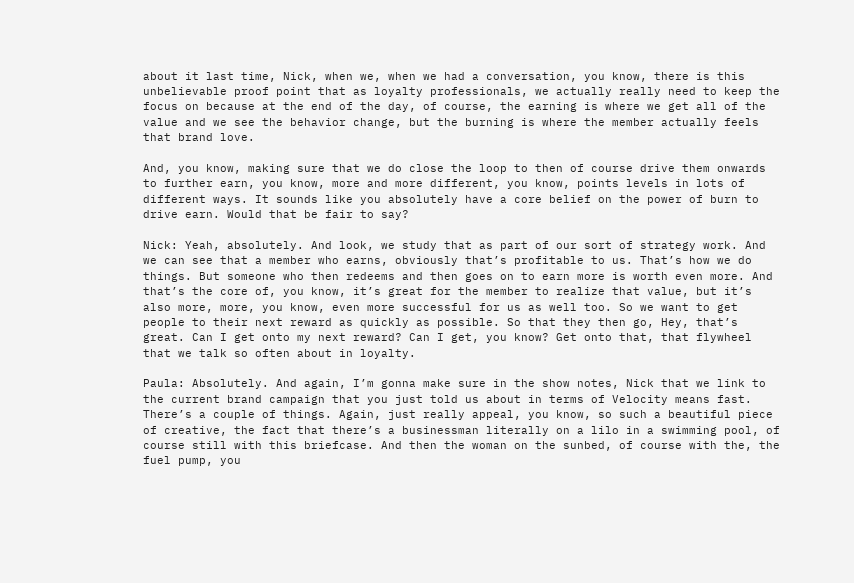about it last time, Nick, when we, when we had a conversation, you know, there is this unbelievable proof point that as loyalty professionals, we actually really need to keep the focus on because at the end of the day, of course, the earning is where we get all of the value and we see the behavior change, but the burning is where the member actually feels that brand love.

And, you know, making sure that we do close the loop to then of course drive them onwards to further earn, you know, more and more different, you know, points levels in lots of different ways. It sounds like you absolutely have a core belief on the power of burn to drive earn. Would that be fair to say?

Nick: Yeah, absolutely. And look, we study that as part of our sort of strategy work. And we can see that a member who earns, obviously that’s profitable to us. That’s how we do things. But someone who then redeems and then goes on to earn more is worth even more. And that’s the core of, you know, it’s great for the member to realize that value, but it’s also more, more, you know, even more successful for us as well too. So we want to get people to their next reward as quickly as possible. So that they then go, Hey, that’s great. Can I get onto my next reward? Can I get, you know? Get onto that, that flywheel that we talk so often about in loyalty.

Paula: Absolutely. And again, I’m gonna make sure in the show notes, Nick that we link to the current brand campaign that you just told us about in terms of Velocity means fast. There’s a couple of things. Again, just really appeal, you know, so such a beautiful piece of creative, the fact that there’s a businessman literally on a lilo in a swimming pool, of course still with this briefcase. And then the woman on the sunbed, of course with the, the fuel pump, you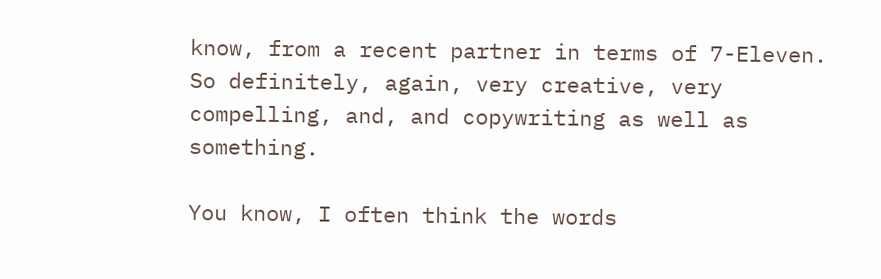know, from a recent partner in terms of 7-Eleven. So definitely, again, very creative, very compelling, and, and copywriting as well as something.

You know, I often think the words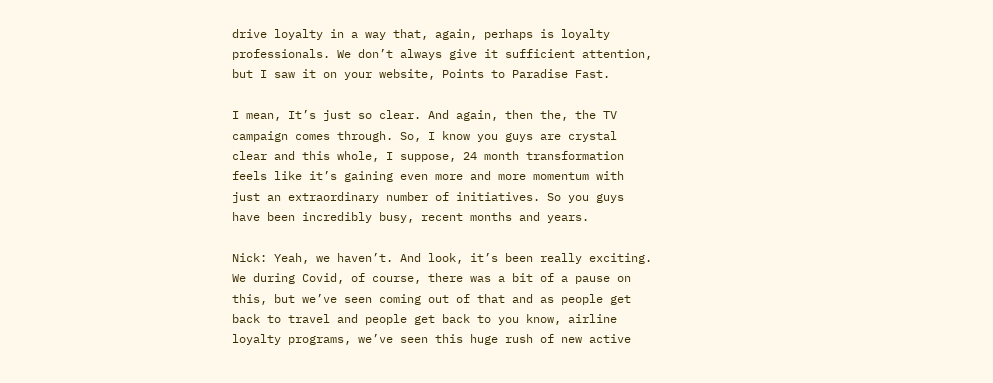drive loyalty in a way that, again, perhaps is loyalty professionals. We don’t always give it sufficient attention, but I saw it on your website, Points to Paradise Fast.

I mean, It’s just so clear. And again, then the, the TV campaign comes through. So, I know you guys are crystal clear and this whole, I suppose, 24 month transformation feels like it’s gaining even more and more momentum with just an extraordinary number of initiatives. So you guys have been incredibly busy, recent months and years.

Nick: Yeah, we haven’t. And look, it’s been really exciting. We during Covid, of course, there was a bit of a pause on this, but we’ve seen coming out of that and as people get back to travel and people get back to you know, airline loyalty programs, we’ve seen this huge rush of new active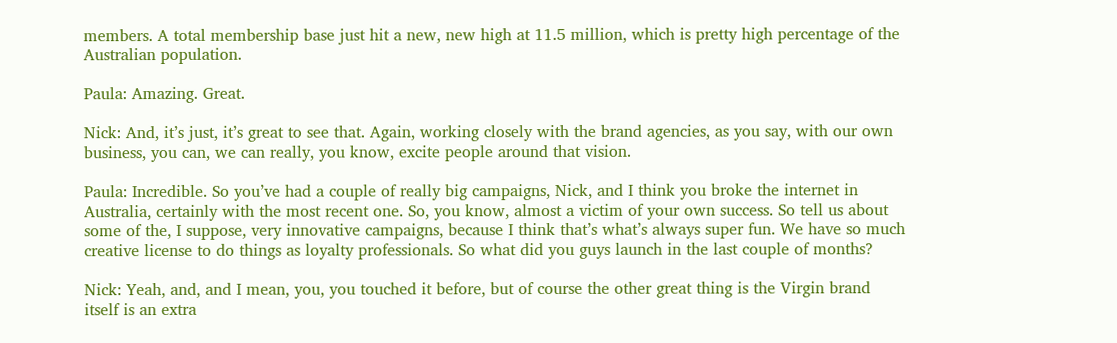members. A total membership base just hit a new, new high at 11.5 million, which is pretty high percentage of the Australian population.

Paula: Amazing. Great.

Nick: And, it’s just, it’s great to see that. Again, working closely with the brand agencies, as you say, with our own business, you can, we can really, you know, excite people around that vision.

Paula: Incredible. So you’ve had a couple of really big campaigns, Nick, and I think you broke the internet in Australia, certainly with the most recent one. So, you know, almost a victim of your own success. So tell us about some of the, I suppose, very innovative campaigns, because I think that’s what’s always super fun. We have so much creative license to do things as loyalty professionals. So what did you guys launch in the last couple of months?

Nick: Yeah, and, and I mean, you, you touched it before, but of course the other great thing is the Virgin brand itself is an extra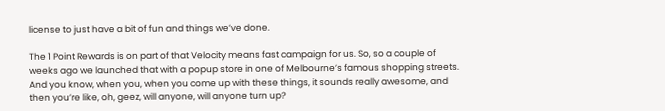license to just have a bit of fun and things we’ve done.

The 1 Point Rewards is on part of that Velocity means fast campaign for us. So, so a couple of weeks ago we launched that with a popup store in one of Melbourne’s famous shopping streets. And you know, when you, when you come up with these things, it sounds really awesome, and then you’re like, oh, geez, will anyone, will anyone turn up?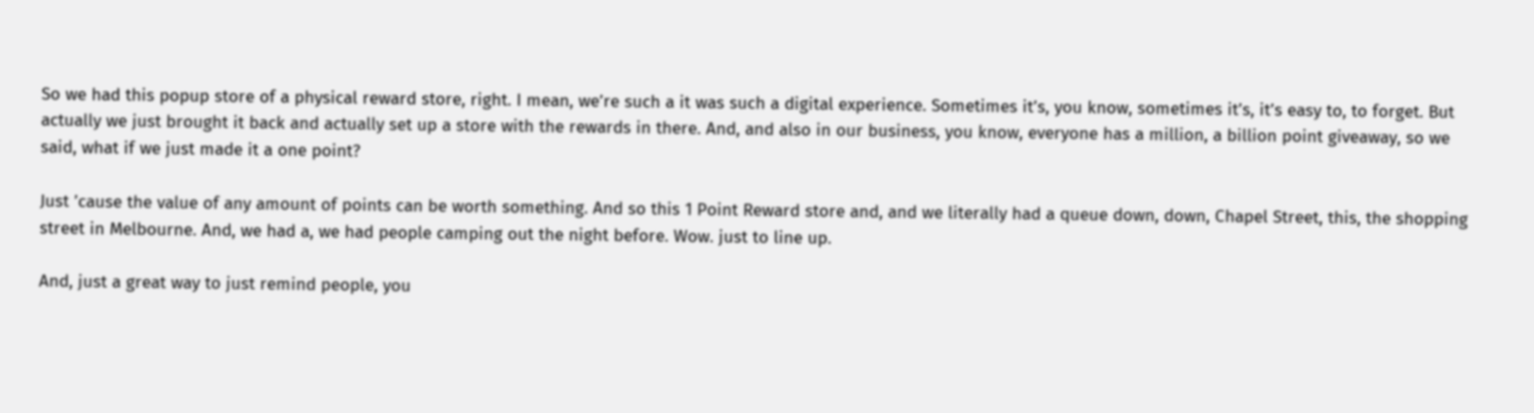So we had this popup store of a physical reward store, right. I mean, we’re such a it was such a digital experience. Sometimes it’s, you know, sometimes it’s, it’s easy to, to forget. But actually we just brought it back and actually set up a store with the rewards in there. And, and also in our business, you know, everyone has a million, a billion point giveaway, so we said, what if we just made it a one point?

Just ’cause the value of any amount of points can be worth something. And so this 1 Point Reward store and, and we literally had a queue down, down, Chapel Street, this, the shopping street in Melbourne. And, we had a, we had people camping out the night before. Wow. just to line up.

And, just a great way to just remind people, you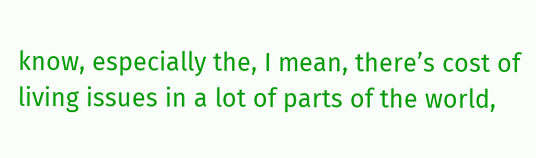know, especially the, I mean, there’s cost of living issues in a lot of parts of the world,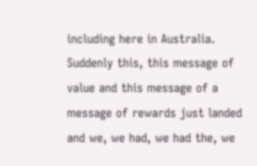including here in Australia. Suddenly this, this message of value and this message of a message of rewards just landed and we, we had, we had the, we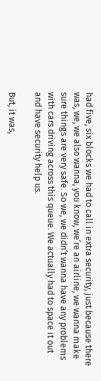had five, six blocks we had to call in extra security, just because there was, we, we also wanna, you know, we’re an airline, we wanna make sure things are very safe. So we, we didn’t wanna have any problems with cars driving across this queue. We actually had to space it out and have security help us.

But, it was,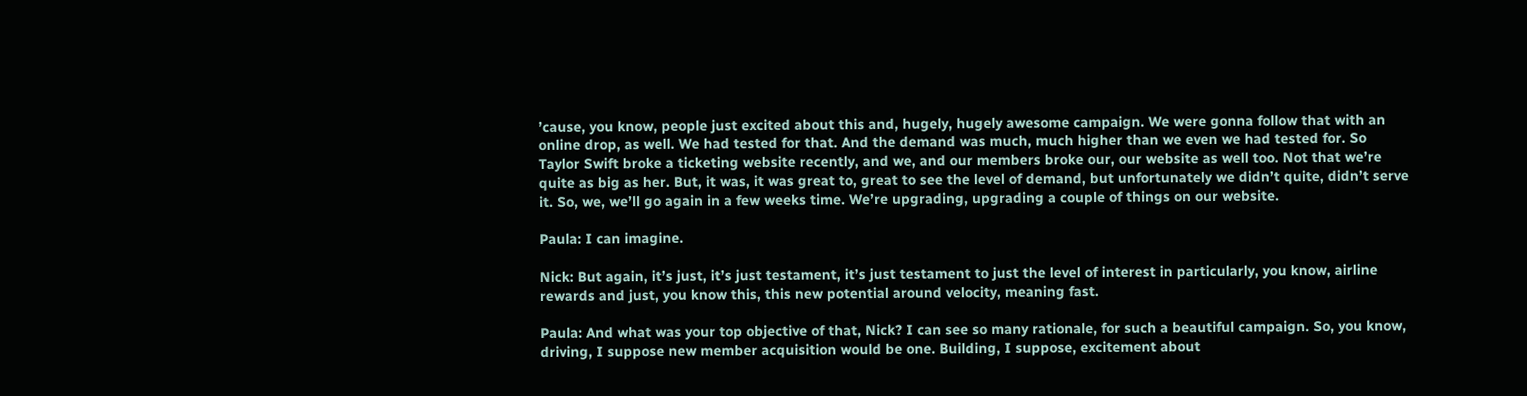’cause, you know, people just excited about this and, hugely, hugely awesome campaign. We were gonna follow that with an online drop, as well. We had tested for that. And the demand was much, much higher than we even we had tested for. So Taylor Swift broke a ticketing website recently, and we, and our members broke our, our website as well too. Not that we’re quite as big as her. But, it was, it was great to, great to see the level of demand, but unfortunately we didn’t quite, didn’t serve it. So, we, we’ll go again in a few weeks time. We’re upgrading, upgrading a couple of things on our website.

Paula: I can imagine.

Nick: But again, it’s just, it’s just testament, it’s just testament to just the level of interest in particularly, you know, airline rewards and just, you know this, this new potential around velocity, meaning fast.

Paula: And what was your top objective of that, Nick? I can see so many rationale, for such a beautiful campaign. So, you know, driving, I suppose new member acquisition would be one. Building, I suppose, excitement about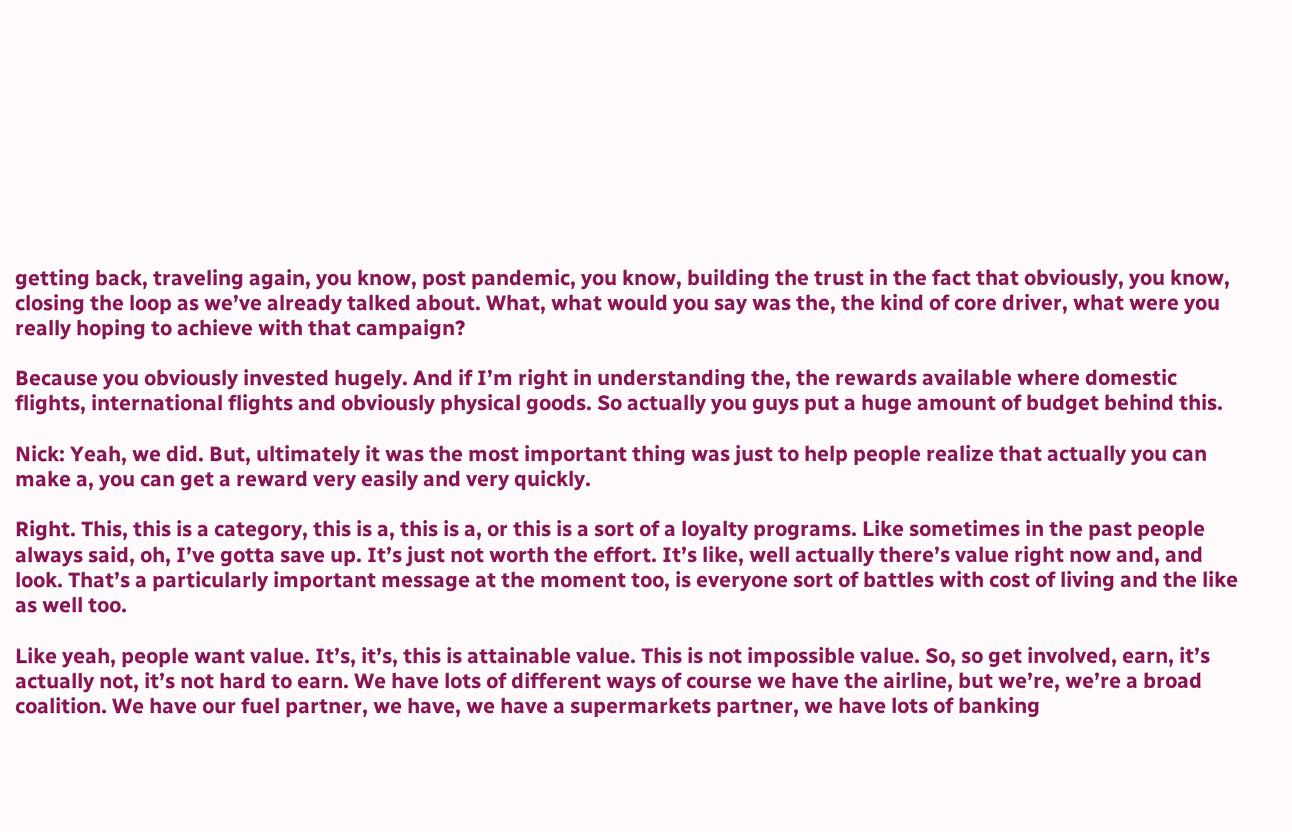getting back, traveling again, you know, post pandemic, you know, building the trust in the fact that obviously, you know, closing the loop as we’ve already talked about. What, what would you say was the, the kind of core driver, what were you really hoping to achieve with that campaign?

Because you obviously invested hugely. And if I’m right in understanding the, the rewards available where domestic flights, international flights and obviously physical goods. So actually you guys put a huge amount of budget behind this.

Nick: Yeah, we did. But, ultimately it was the most important thing was just to help people realize that actually you can make a, you can get a reward very easily and very quickly.

Right. This, this is a category, this is a, this is a, or this is a sort of a loyalty programs. Like sometimes in the past people always said, oh, I’ve gotta save up. It’s just not worth the effort. It’s like, well actually there’s value right now and, and look. That’s a particularly important message at the moment too, is everyone sort of battles with cost of living and the like as well too.

Like yeah, people want value. It’s, it’s, this is attainable value. This is not impossible value. So, so get involved, earn, it’s actually not, it’s not hard to earn. We have lots of different ways of course we have the airline, but we’re, we’re a broad coalition. We have our fuel partner, we have, we have a supermarkets partner, we have lots of banking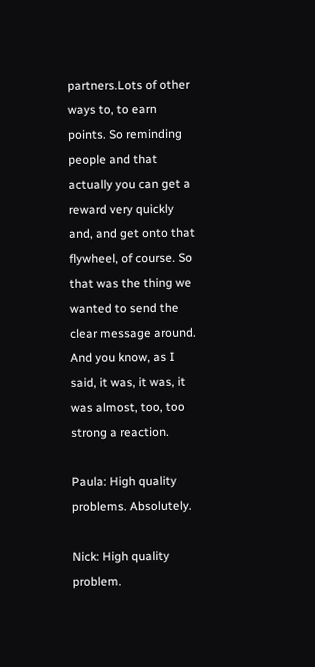partners.Lots of other ways to, to earn points. So reminding people and that actually you can get a reward very quickly and, and get onto that flywheel, of course. So that was the thing we wanted to send the clear message around. And you know, as I said, it was, it was, it was almost, too, too strong a reaction.

Paula: High quality problems. Absolutely.

Nick: High quality problem.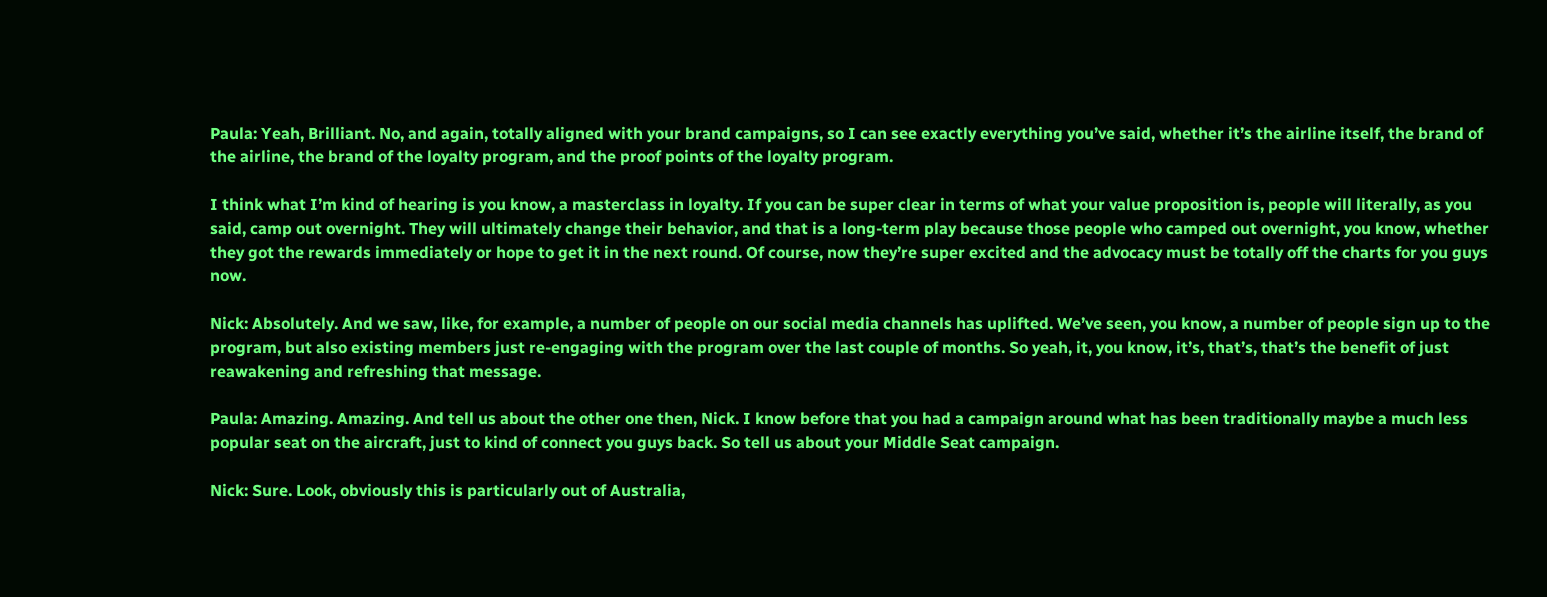Paula: Yeah, Brilliant. No, and again, totally aligned with your brand campaigns, so I can see exactly everything you’ve said, whether it’s the airline itself, the brand of the airline, the brand of the loyalty program, and the proof points of the loyalty program.

I think what I’m kind of hearing is you know, a masterclass in loyalty. If you can be super clear in terms of what your value proposition is, people will literally, as you said, camp out overnight. They will ultimately change their behavior, and that is a long-term play because those people who camped out overnight, you know, whether they got the rewards immediately or hope to get it in the next round. Of course, now they’re super excited and the advocacy must be totally off the charts for you guys now.

Nick: Absolutely. And we saw, like, for example, a number of people on our social media channels has uplifted. We’ve seen, you know, a number of people sign up to the program, but also existing members just re-engaging with the program over the last couple of months. So yeah, it, you know, it’s, that’s, that’s the benefit of just reawakening and refreshing that message.

Paula: Amazing. Amazing. And tell us about the other one then, Nick. I know before that you had a campaign around what has been traditionally maybe a much less popular seat on the aircraft, just to kind of connect you guys back. So tell us about your Middle Seat campaign.

Nick: Sure. Look, obviously this is particularly out of Australia,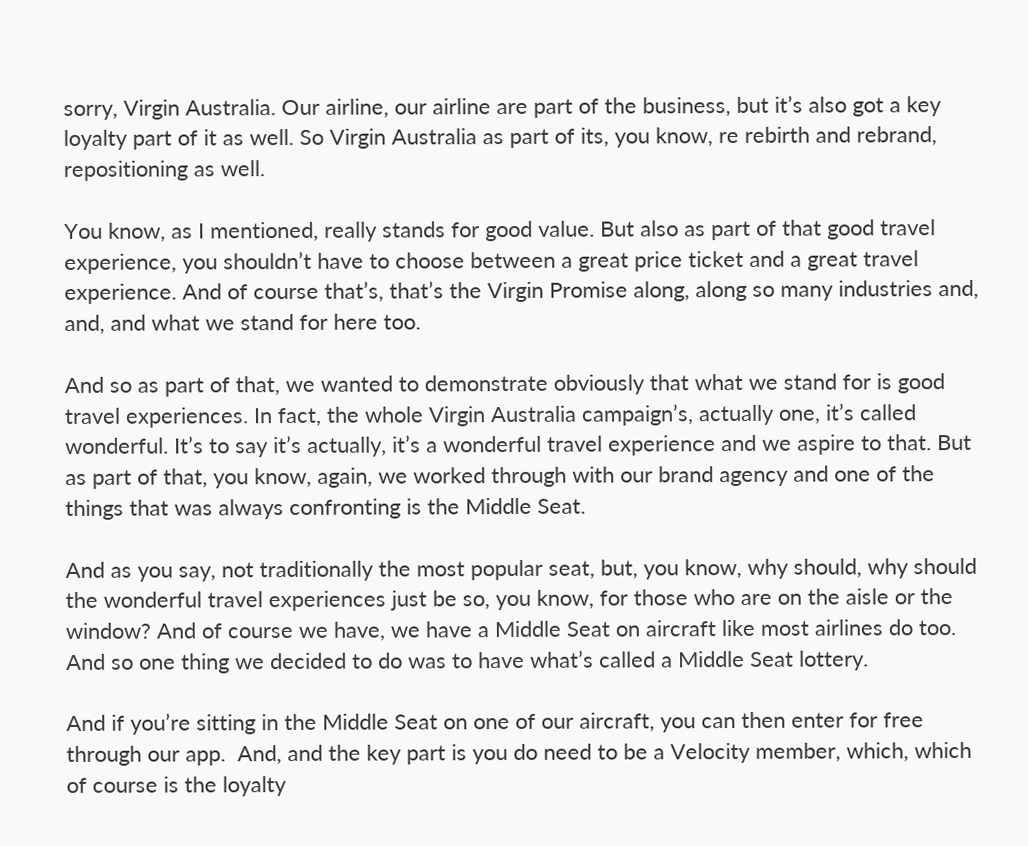sorry, Virgin Australia. Our airline, our airline are part of the business, but it’s also got a key loyalty part of it as well. So Virgin Australia as part of its, you know, re rebirth and rebrand, repositioning as well.

You know, as I mentioned, really stands for good value. But also as part of that good travel experience, you shouldn’t have to choose between a great price ticket and a great travel experience. And of course that’s, that’s the Virgin Promise along, along so many industries and, and, and what we stand for here too.

And so as part of that, we wanted to demonstrate obviously that what we stand for is good travel experiences. In fact, the whole Virgin Australia campaign’s, actually one, it’s called wonderful. It’s to say it’s actually, it’s a wonderful travel experience and we aspire to that. But as part of that, you know, again, we worked through with our brand agency and one of the things that was always confronting is the Middle Seat.

And as you say, not traditionally the most popular seat, but, you know, why should, why should the wonderful travel experiences just be so, you know, for those who are on the aisle or the window? And of course we have, we have a Middle Seat on aircraft like most airlines do too. And so one thing we decided to do was to have what’s called a Middle Seat lottery.

And if you’re sitting in the Middle Seat on one of our aircraft, you can then enter for free  through our app.  And, and the key part is you do need to be a Velocity member, which, which of course is the loyalty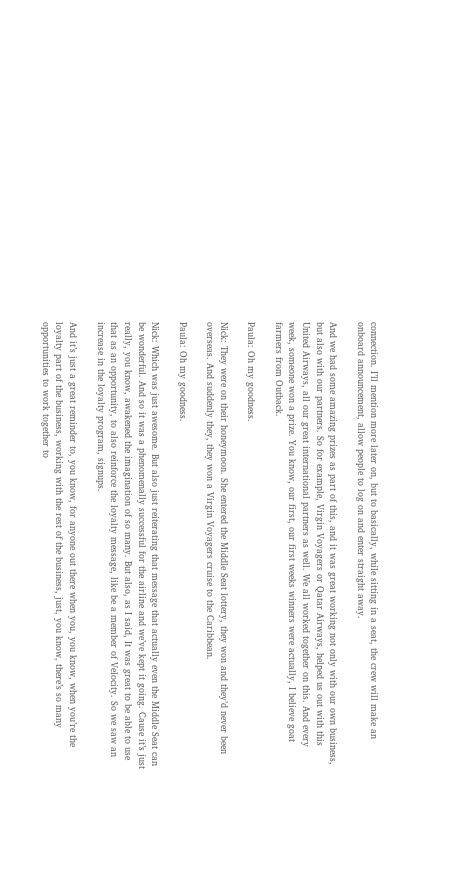connection. I’ll mention more later on, but to basically, while sitting in a seat, the crew will make an onboard announcement, allow people to log on and enter straight away.

And we had some amazing prizes as part of this, and it was great working not only with our own business, but also with our partners. So for example, Virgin Voyagers or Qatar Airways, helped us out with this United Airways, all our great international partners as well. We all worked together on this. And every week, someone won a prize. You know, our first, our first weeks winners were actually, I believe goat farmers from Outback.

Paula: Oh my goodness.

Nick: They were on their honeymoon. She entered the Middle Seat lottery, they won and they’d never been overseas. And suddenly they, they won a Virgin Voyagers cruise to the Caribbean.

Paula: Oh my goodness.

Nick: Which was just awesome. But also just reiterating that message that actually even the Middle Seat can be wonderful. And so it was a phenomenally successful for the airline and we’ve kept it going. Cause it’s just really, you know, awakened the imagination of so many. But also, as I said, It was great to be able to use that as an opportunity, to also reinforce the loyalty message, like be a member of Velocity. So we saw an increase in the loyalty program, signups.

And it’s just a great reminder to, you know, for anyone out there when you, you know, when you’re the loyalty part of the business, working with the rest of the business, just, you know, there’s so many opportunities to work together to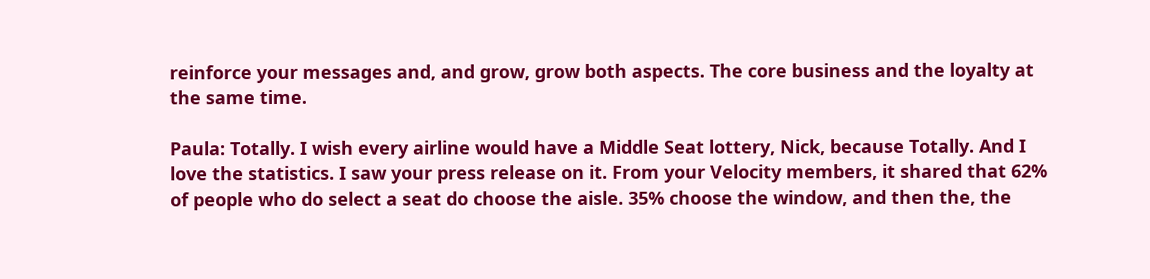reinforce your messages and, and grow, grow both aspects. The core business and the loyalty at the same time.

Paula: Totally. I wish every airline would have a Middle Seat lottery, Nick, because Totally. And I love the statistics. I saw your press release on it. From your Velocity members, it shared that 62% of people who do select a seat do choose the aisle. 35% choose the window, and then the, the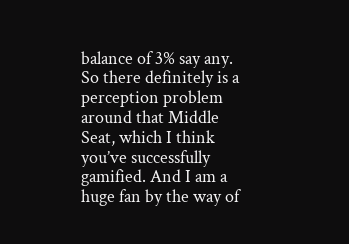balance of 3% say any. So there definitely is a perception problem around that Middle Seat, which I think you’ve successfully gamified. And I am a huge fan by the way of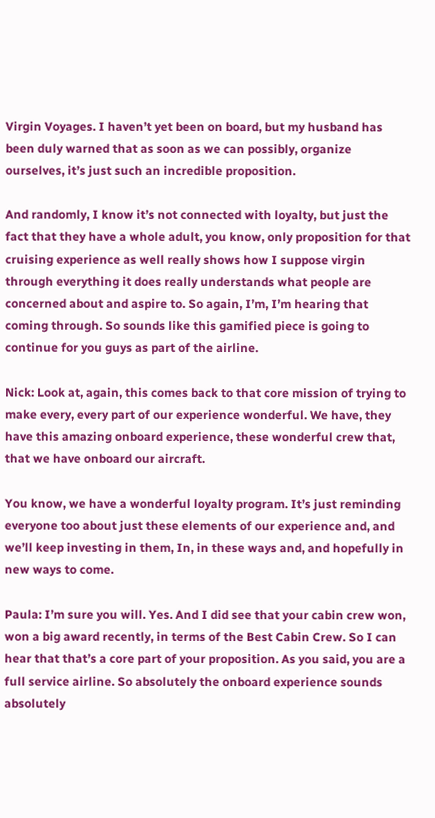Virgin Voyages. I haven’t yet been on board, but my husband has been duly warned that as soon as we can possibly, organize ourselves, it’s just such an incredible proposition.

And randomly, I know it’s not connected with loyalty, but just the fact that they have a whole adult, you know, only proposition for that cruising experience as well really shows how I suppose virgin through everything it does really understands what people are concerned about and aspire to. So again, I’m, I’m hearing that coming through. So sounds like this gamified piece is going to continue for you guys as part of the airline.

Nick: Look at, again, this comes back to that core mission of trying to make every, every part of our experience wonderful. We have, they have this amazing onboard experience, these wonderful crew that, that we have onboard our aircraft.

You know, we have a wonderful loyalty program. It’s just reminding everyone too about just these elements of our experience and, and we’ll keep investing in them, In, in these ways and, and hopefully in new ways to come.

Paula: I’m sure you will. Yes. And I did see that your cabin crew won, won a big award recently, in terms of the Best Cabin Crew. So I can hear that that’s a core part of your proposition. As you said, you are a full service airline. So absolutely the onboard experience sounds absolutely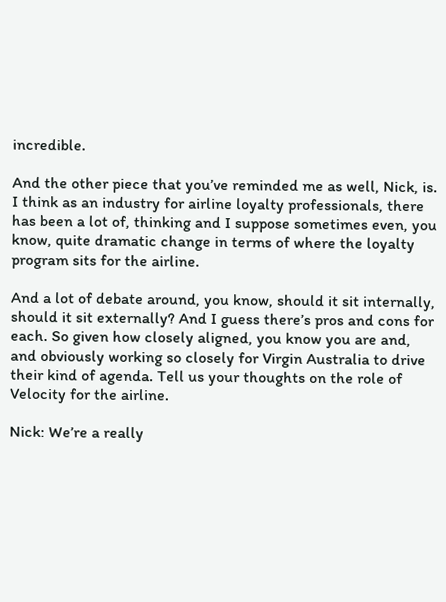incredible.

And the other piece that you’ve reminded me as well, Nick, is. I think as an industry for airline loyalty professionals, there has been a lot of, thinking and I suppose sometimes even, you know, quite dramatic change in terms of where the loyalty program sits for the airline.

And a lot of debate around, you know, should it sit internally, should it sit externally? And I guess there’s pros and cons for each. So given how closely aligned, you know you are and, and obviously working so closely for Virgin Australia to drive their kind of agenda. Tell us your thoughts on the role of Velocity for the airline.

Nick: We’re a really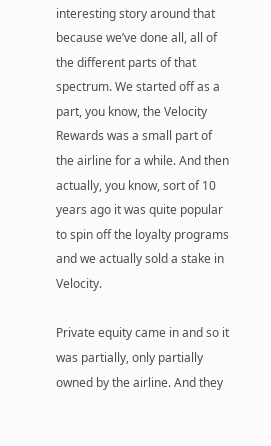interesting story around that because we’ve done all, all of the different parts of that spectrum. We started off as a part, you know, the Velocity Rewards was a small part of the airline for a while. And then actually, you know, sort of 10 years ago it was quite popular to spin off the loyalty programs and we actually sold a stake in Velocity.

Private equity came in and so it was partially, only partially owned by the airline. And they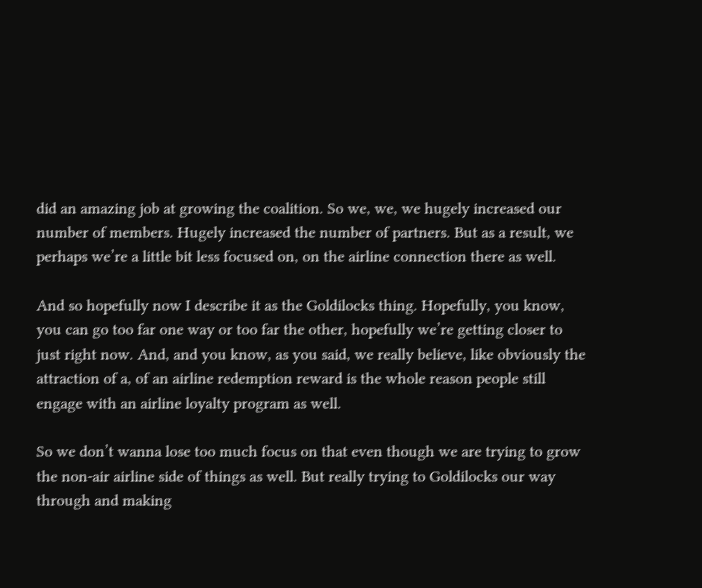did an amazing job at growing the coalition. So we, we, we hugely increased our number of members. Hugely increased the number of partners. But as a result, we perhaps we’re a little bit less focused on, on the airline connection there as well.

And so hopefully now I describe it as the Goldilocks thing. Hopefully, you know, you can go too far one way or too far the other, hopefully we’re getting closer to just right now. And, and you know, as you said, we really believe, like obviously the attraction of a, of an airline redemption reward is the whole reason people still engage with an airline loyalty program as well.

So we don’t wanna lose too much focus on that even though we are trying to grow the non-air airline side of things as well. But really trying to Goldilocks our way through and making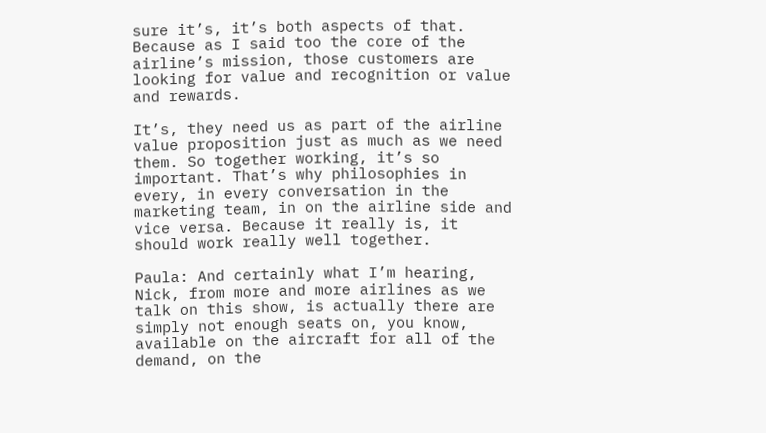sure it’s, it’s both aspects of that. Because as I said too the core of the airline’s mission, those customers are looking for value and recognition or value and rewards.

It’s, they need us as part of the airline value proposition just as much as we need them. So together working, it’s so important. That’s why philosophies in every, in every conversation in the marketing team, in on the airline side and vice versa. Because it really is, it should work really well together.

Paula: And certainly what I’m hearing, Nick, from more and more airlines as we talk on this show, is actually there are simply not enough seats on, you know, available on the aircraft for all of the demand, on the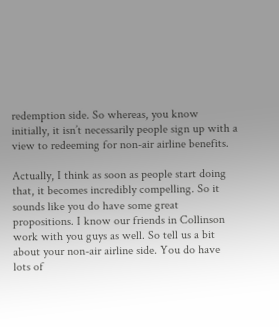redemption side. So whereas, you know initially, it isn’t necessarily people sign up with a view to redeeming for non-air airline benefits.

Actually, I think as soon as people start doing that, it becomes incredibly compelling. So it sounds like you do have some great propositions. I know our friends in Collinson work with you guys as well. So tell us a bit about your non-air airline side. You do have lots of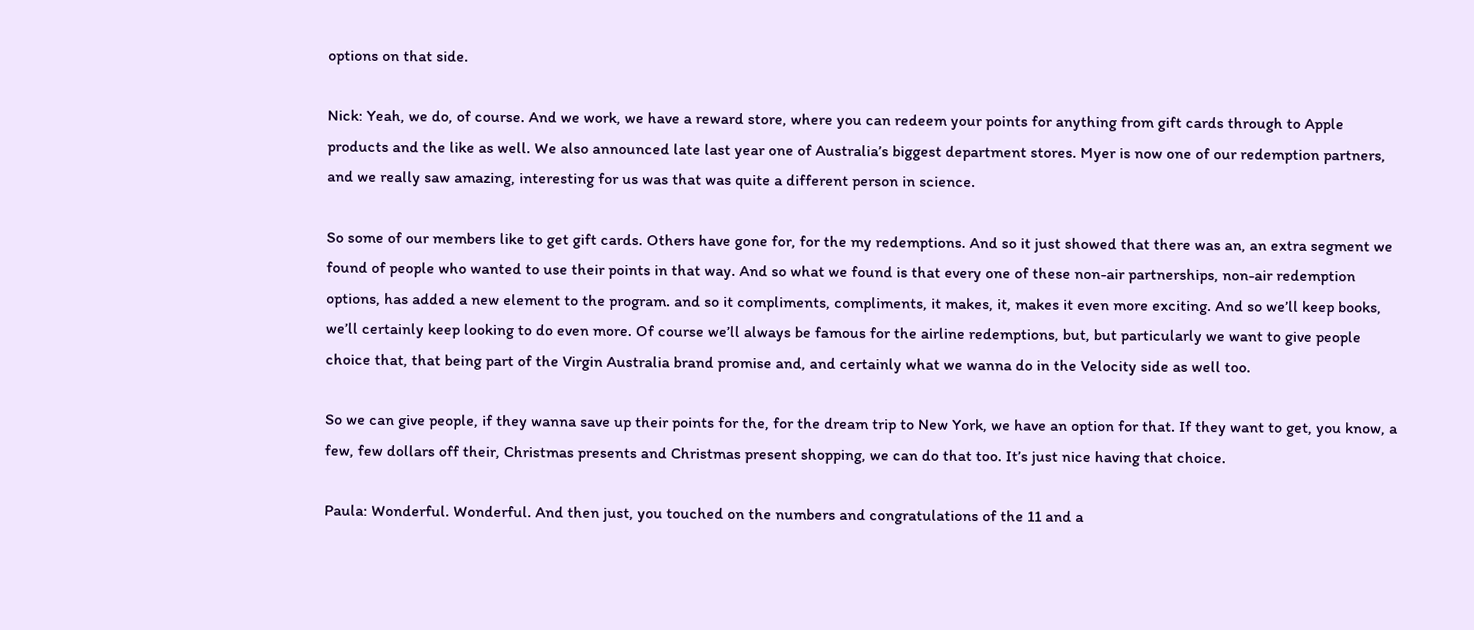options on that side.

Nick: Yeah, we do, of course. And we work, we have a reward store, where you can redeem your points for anything from gift cards through to Apple products and the like as well. We also announced late last year one of Australia’s biggest department stores. Myer is now one of our redemption partners, and we really saw amazing, interesting for us was that was quite a different person in science.

So some of our members like to get gift cards. Others have gone for, for the my redemptions. And so it just showed that there was an, an extra segment we found of people who wanted to use their points in that way. And so what we found is that every one of these non-air partnerships, non-air redemption options, has added a new element to the program. and so it compliments, compliments, it makes, it, makes it even more exciting. And so we’ll keep books, we’ll certainly keep looking to do even more. Of course we’ll always be famous for the airline redemptions, but, but particularly we want to give people choice that, that being part of the Virgin Australia brand promise and, and certainly what we wanna do in the Velocity side as well too.

So we can give people, if they wanna save up their points for the, for the dream trip to New York, we have an option for that. If they want to get, you know, a few, few dollars off their, Christmas presents and Christmas present shopping, we can do that too. It’s just nice having that choice.

Paula: Wonderful. Wonderful. And then just, you touched on the numbers and congratulations of the 11 and a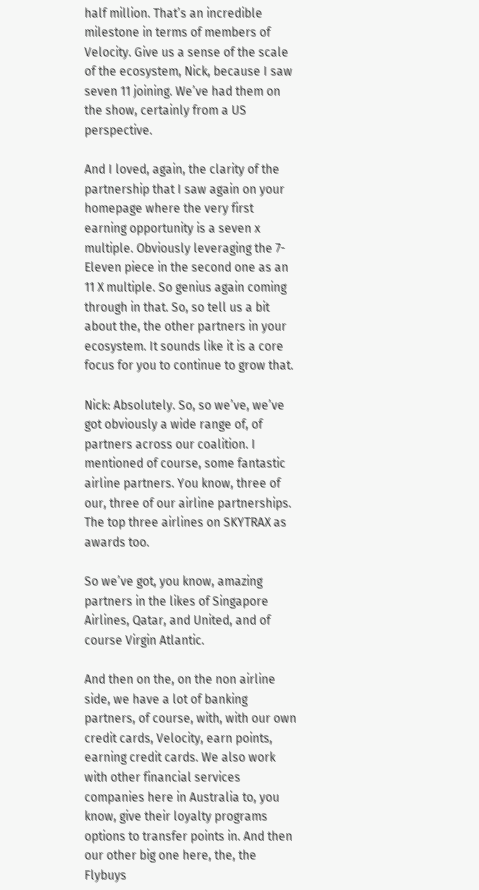half million. That’s an incredible milestone in terms of members of Velocity. Give us a sense of the scale of the ecosystem, Nick, because I saw seven 11 joining. We’ve had them on the show, certainly from a US perspective.

And I loved, again, the clarity of the partnership that I saw again on your homepage where the very first earning opportunity is a seven x multiple. Obviously leveraging the 7-Eleven piece in the second one as an 11 X multiple. So genius again coming through in that. So, so tell us a bit about the, the other partners in your ecosystem. It sounds like it is a core focus for you to continue to grow that.

Nick: Absolutely. So, so we’ve, we’ve got obviously a wide range of, of partners across our coalition. I mentioned of course, some fantastic airline partners. You know, three of our, three of our airline partnerships. The top three airlines on SKYTRAX as awards too.

So we’ve got, you know, amazing partners in the likes of Singapore Airlines, Qatar, and United, and of course Virgin Atlantic.

And then on the, on the non airline side, we have a lot of banking partners, of course, with, with our own credit cards, Velocity, earn points, earning credit cards. We also work with other financial services companies here in Australia to, you know, give their loyalty programs options to transfer points in. And then our other big one here, the, the Flybuys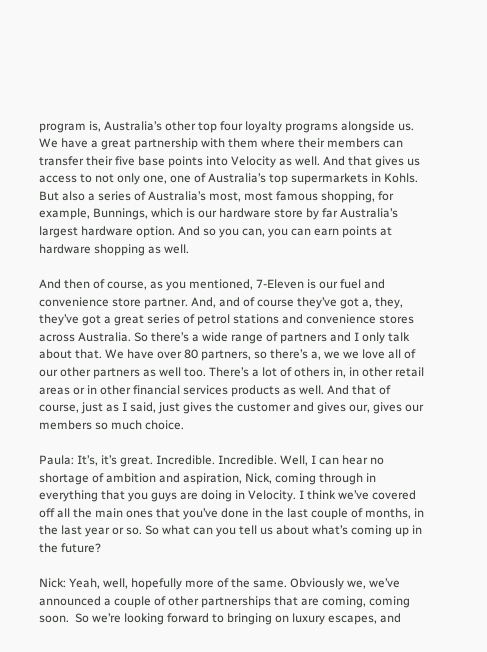program is, Australia’s other top four loyalty programs alongside us. We have a great partnership with them where their members can transfer their five base points into Velocity as well. And that gives us access to not only one, one of Australia’s top supermarkets in Kohls. But also a series of Australia’s most, most famous shopping, for example, Bunnings, which is our hardware store by far Australia’s largest hardware option. And so you can, you can earn points at hardware shopping as well.

And then of course, as you mentioned, 7-Eleven is our fuel and convenience store partner. And, and of course they’ve got a, they, they’ve got a great series of petrol stations and convenience stores across Australia. So there’s a wide range of partners and I only talk about that. We have over 80 partners, so there’s a, we we love all of our other partners as well too. There’s a lot of others in, in other retail areas or in other financial services products as well. And that of course, just as I said, just gives the customer and gives our, gives our members so much choice.

Paula: It’s, it’s great. Incredible. Incredible. Well, I can hear no shortage of ambition and aspiration, Nick, coming through in everything that you guys are doing in Velocity. I think we’ve covered off all the main ones that you’ve done in the last couple of months, in the last year or so. So what can you tell us about what’s coming up in the future?

Nick: Yeah, well, hopefully more of the same. Obviously we, we’ve announced a couple of other partnerships that are coming, coming soon.  So we’re looking forward to bringing on luxury escapes, and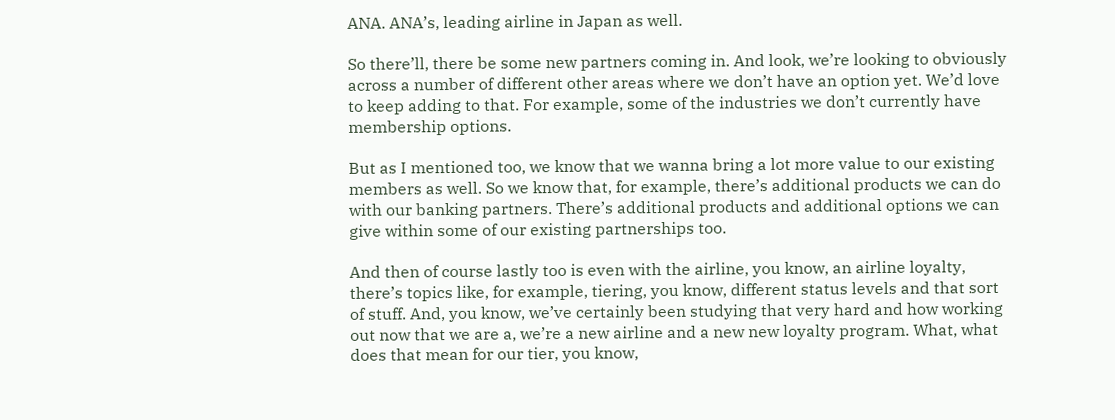ANA. ANA’s, leading airline in Japan as well.

So there’ll, there be some new partners coming in. And look, we’re looking to obviously across a number of different other areas where we don’t have an option yet. We’d love to keep adding to that. For example, some of the industries we don’t currently have membership options.

But as I mentioned too, we know that we wanna bring a lot more value to our existing members as well. So we know that, for example, there’s additional products we can do with our banking partners. There’s additional products and additional options we can give within some of our existing partnerships too.

And then of course lastly too is even with the airline, you know, an airline loyalty, there’s topics like, for example, tiering, you know, different status levels and that sort of stuff. And, you know, we’ve certainly been studying that very hard and how working out now that we are a, we’re a new airline and a new new loyalty program. What, what does that mean for our tier, you know,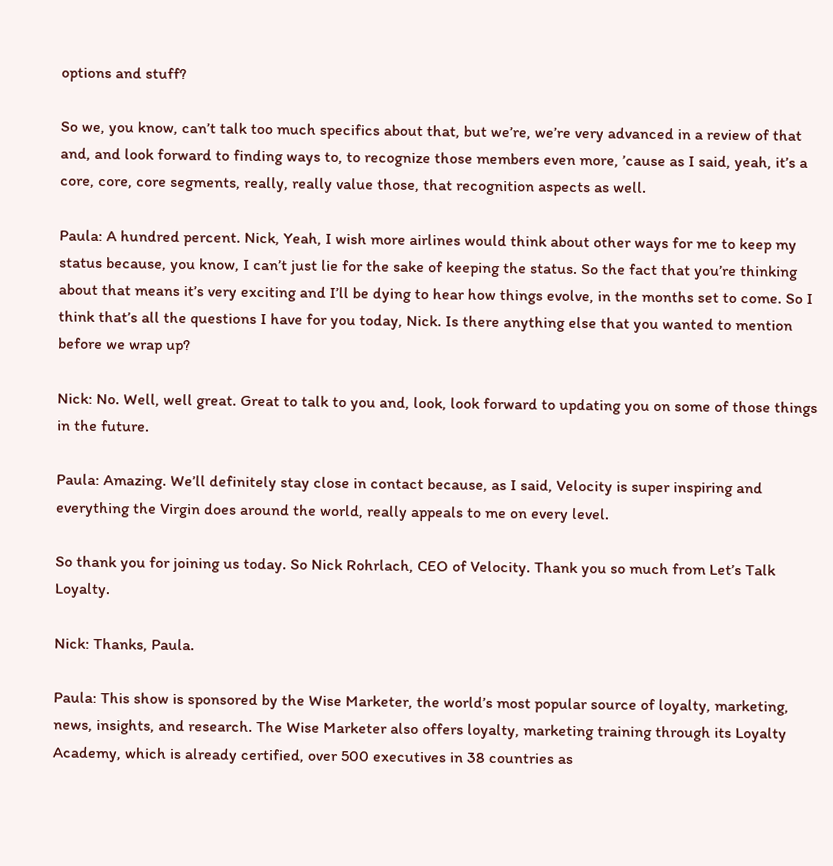options and stuff?

So we, you know, can’t talk too much specifics about that, but we’re, we’re very advanced in a review of that and, and look forward to finding ways to, to recognize those members even more, ’cause as I said, yeah, it’s a core, core, core segments, really, really value those, that recognition aspects as well.

Paula: A hundred percent. Nick, Yeah, I wish more airlines would think about other ways for me to keep my status because, you know, I can’t just lie for the sake of keeping the status. So the fact that you’re thinking about that means it’s very exciting and I’ll be dying to hear how things evolve, in the months set to come. So I think that’s all the questions I have for you today, Nick. Is there anything else that you wanted to mention before we wrap up?

Nick: No. Well, well great. Great to talk to you and, look, look forward to updating you on some of those things in the future.

Paula: Amazing. We’ll definitely stay close in contact because, as I said, Velocity is super inspiring and everything the Virgin does around the world, really appeals to me on every level.

So thank you for joining us today. So Nick Rohrlach, CEO of Velocity. Thank you so much from Let’s Talk Loyalty.

Nick: Thanks, Paula.

Paula: This show is sponsored by the Wise Marketer, the world’s most popular source of loyalty, marketing, news, insights, and research. The Wise Marketer also offers loyalty, marketing training through its Loyalty Academy, which is already certified, over 500 executives in 38 countries as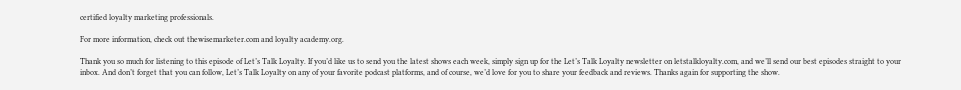certified loyalty marketing professionals.

For more information, check out thewisemarketer.com and loyalty academy.org.

Thank you so much for listening to this episode of Let’s Talk Loyalty. If you’d like us to send you the latest shows each week, simply sign up for the Let’s Talk Loyalty newsletter on letstalkloyalty.com, and we’ll send our best episodes straight to your inbox. And don’t forget that you can follow, Let’s Talk Loyalty on any of your favorite podcast platforms, and of course, we’d love for you to share your feedback and reviews. Thanks again for supporting the show.